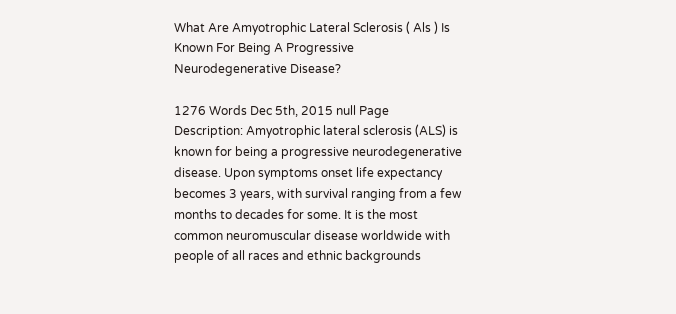What Are Amyotrophic Lateral Sclerosis ( Als ) Is Known For Being A Progressive Neurodegenerative Disease?

1276 Words Dec 5th, 2015 null Page
Description: Amyotrophic lateral sclerosis (ALS) is known for being a progressive neurodegenerative disease. Upon symptoms onset life expectancy becomes 3 years, with survival ranging from a few months to decades for some. It is the most common neuromuscular disease worldwide with people of all races and ethnic backgrounds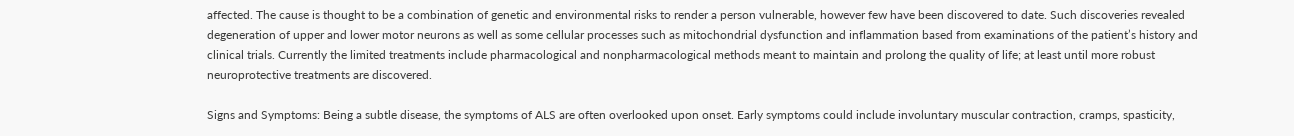affected. The cause is thought to be a combination of genetic and environmental risks to render a person vulnerable, however few have been discovered to date. Such discoveries revealed degeneration of upper and lower motor neurons as well as some cellular processes such as mitochondrial dysfunction and inflammation based from examinations of the patient’s history and clinical trials. Currently the limited treatments include pharmacological and nonpharmacological methods meant to maintain and prolong the quality of life; at least until more robust neuroprotective treatments are discovered.

Signs and Symptoms: Being a subtle disease, the symptoms of ALS are often overlooked upon onset. Early symptoms could include involuntary muscular contraction, cramps, spasticity,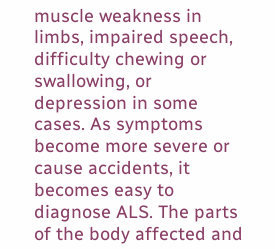muscle weakness in limbs, impaired speech, difficulty chewing or swallowing, or depression in some cases. As symptoms become more severe or cause accidents, it becomes easy to diagnose ALS. The parts of the body affected and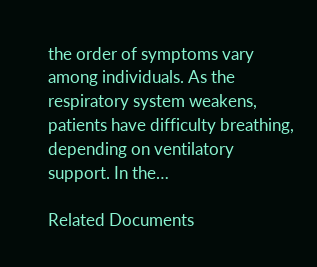the order of symptoms vary among individuals. As the respiratory system weakens, patients have difficulty breathing, depending on ventilatory support. In the…

Related Documents